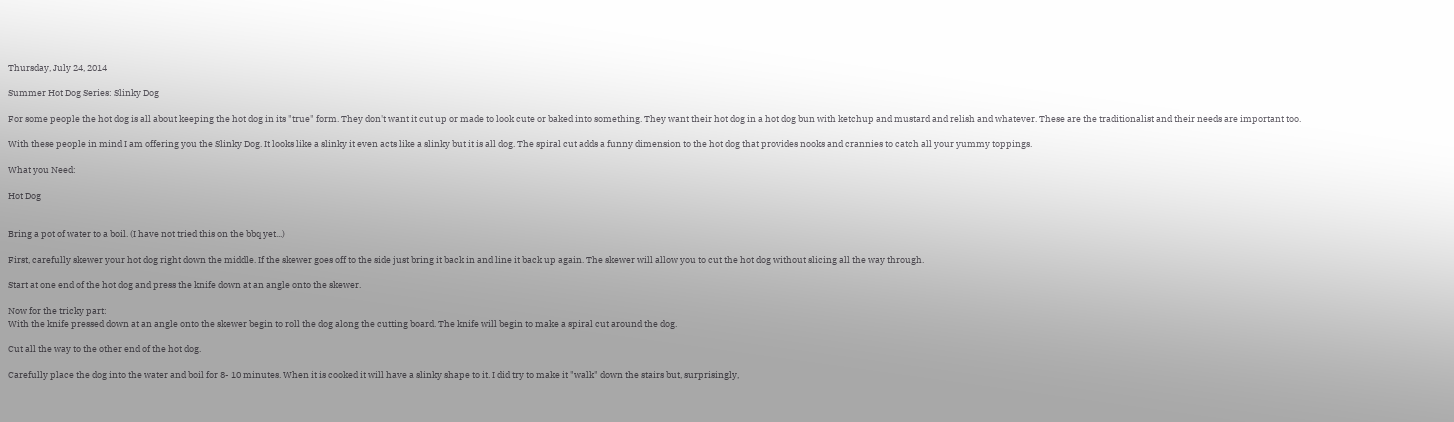Thursday, July 24, 2014

Summer Hot Dog Series: Slinky Dog

For some people the hot dog is all about keeping the hot dog in its "true" form. They don't want it cut up or made to look cute or baked into something. They want their hot dog in a hot dog bun with ketchup and mustard and relish and whatever. These are the traditionalist and their needs are important too.

With these people in mind I am offering you the Slinky Dog. It looks like a slinky it even acts like a slinky but it is all dog. The spiral cut adds a funny dimension to the hot dog that provides nooks and crannies to catch all your yummy toppings.

What you Need:

Hot Dog


Bring a pot of water to a boil. (I have not tried this on the bbq yet...)

First, carefully skewer your hot dog right down the middle. If the skewer goes off to the side just bring it back in and line it back up again. The skewer will allow you to cut the hot dog without slicing all the way through.

Start at one end of the hot dog and press the knife down at an angle onto the skewer.

Now for the tricky part:
With the knife pressed down at an angle onto the skewer begin to roll the dog along the cutting board. The knife will begin to make a spiral cut around the dog.

Cut all the way to the other end of the hot dog.

Carefully place the dog into the water and boil for 8- 10 minutes. When it is cooked it will have a slinky shape to it. I did try to make it "walk" down the stairs but, surprisingly,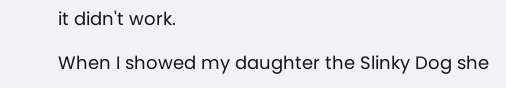it didn't work.

When I showed my daughter the Slinky Dog she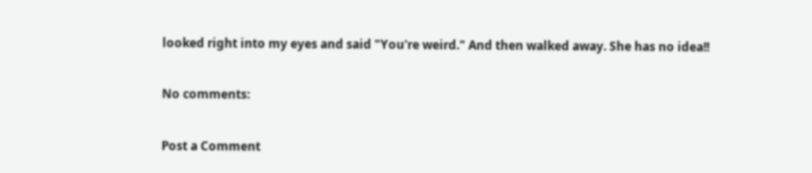looked right into my eyes and said "You're weird." And then walked away. She has no idea!!

No comments:

Post a Comment